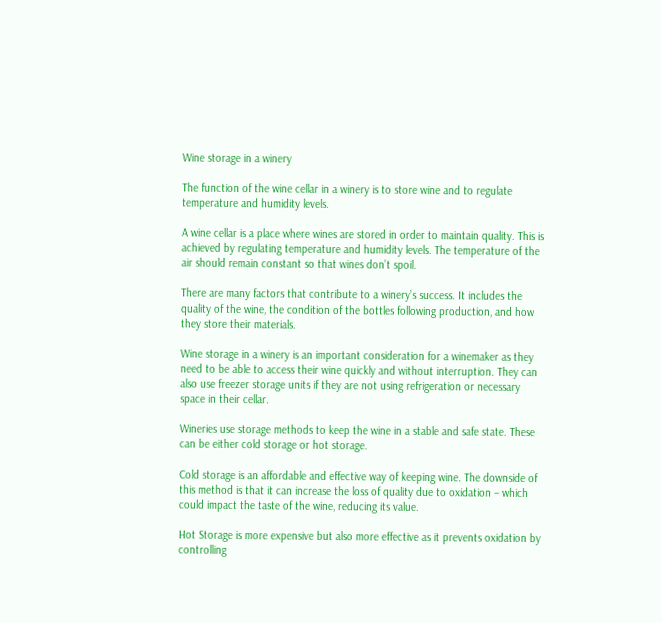Wine storage in a winery

The function of the wine cellar in a winery is to store wine and to regulate temperature and humidity levels.

A wine cellar is a place where wines are stored in order to maintain quality. This is achieved by regulating temperature and humidity levels. The temperature of the air should remain constant so that wines don’t spoil.

There are many factors that contribute to a winery’s success. It includes the quality of the wine, the condition of the bottles following production, and how they store their materials.

Wine storage in a winery is an important consideration for a winemaker as they need to be able to access their wine quickly and without interruption. They can also use freezer storage units if they are not using refrigeration or necessary space in their cellar.

Wineries use storage methods to keep the wine in a stable and safe state. These can be either cold storage or hot storage.

Cold storage is an affordable and effective way of keeping wine. The downside of this method is that it can increase the loss of quality due to oxidation – which could impact the taste of the wine, reducing its value.

Hot Storage is more expensive but also more effective as it prevents oxidation by controlling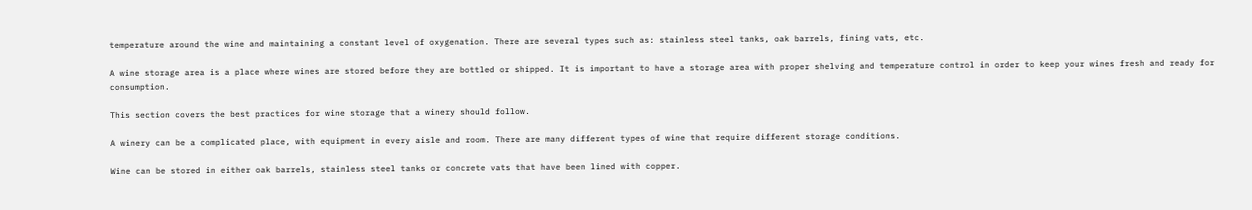temperature around the wine and maintaining a constant level of oxygenation. There are several types such as: stainless steel tanks, oak barrels, fining vats, etc.

A wine storage area is a place where wines are stored before they are bottled or shipped. It is important to have a storage area with proper shelving and temperature control in order to keep your wines fresh and ready for consumption.

This section covers the best practices for wine storage that a winery should follow.

A winery can be a complicated place, with equipment in every aisle and room. There are many different types of wine that require different storage conditions.

Wine can be stored in either oak barrels, stainless steel tanks or concrete vats that have been lined with copper.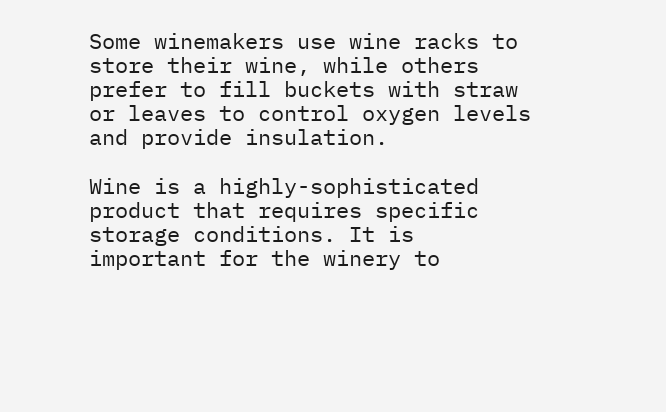Some winemakers use wine racks to store their wine, while others prefer to fill buckets with straw or leaves to control oxygen levels and provide insulation.

Wine is a highly-sophisticated product that requires specific storage conditions. It is important for the winery to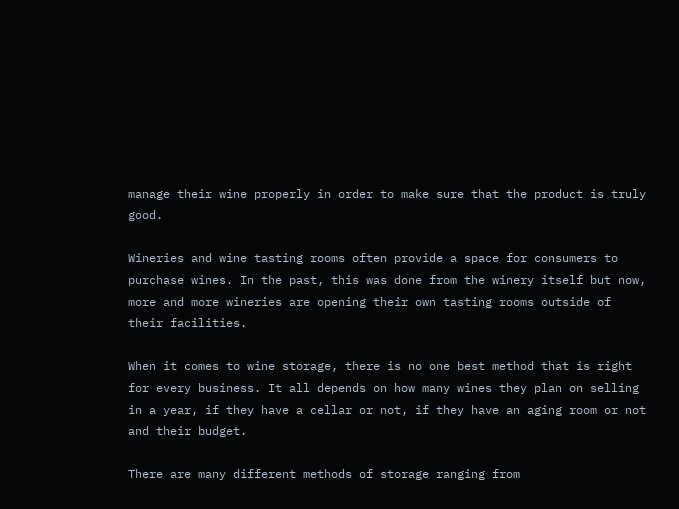manage their wine properly in order to make sure that the product is truly good.

Wineries and wine tasting rooms often provide a space for consumers to purchase wines. In the past, this was done from the winery itself but now, more and more wineries are opening their own tasting rooms outside of their facilities.

When it comes to wine storage, there is no one best method that is right for every business. It all depends on how many wines they plan on selling in a year, if they have a cellar or not, if they have an aging room or not and their budget.

There are many different methods of storage ranging from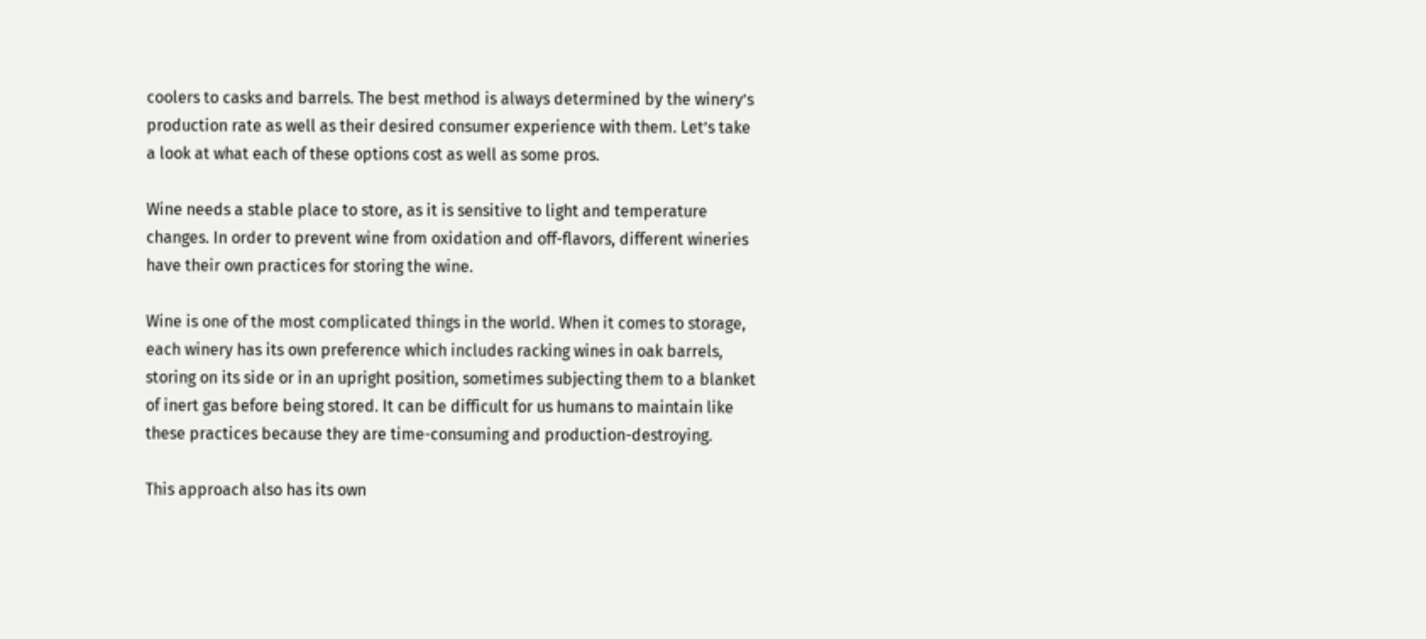coolers to casks and barrels. The best method is always determined by the winery’s production rate as well as their desired consumer experience with them. Let’s take a look at what each of these options cost as well as some pros.

Wine needs a stable place to store, as it is sensitive to light and temperature changes. In order to prevent wine from oxidation and off-flavors, different wineries have their own practices for storing the wine.

Wine is one of the most complicated things in the world. When it comes to storage, each winery has its own preference which includes racking wines in oak barrels, storing on its side or in an upright position, sometimes subjecting them to a blanket of inert gas before being stored. It can be difficult for us humans to maintain like these practices because they are time-consuming and production-destroying.

This approach also has its own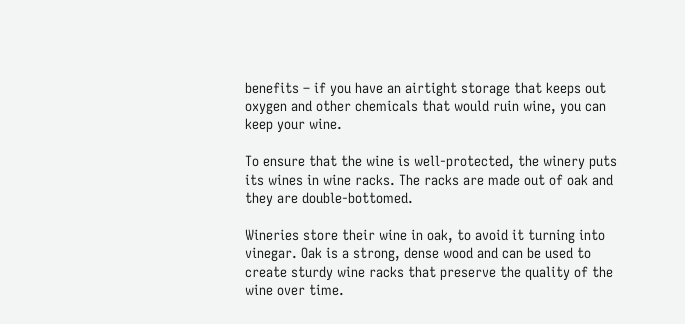benefits – if you have an airtight storage that keeps out oxygen and other chemicals that would ruin wine, you can keep your wine.

To ensure that the wine is well-protected, the winery puts its wines in wine racks. The racks are made out of oak and they are double-bottomed.

Wineries store their wine in oak, to avoid it turning into vinegar. Oak is a strong, dense wood and can be used to create sturdy wine racks that preserve the quality of the wine over time.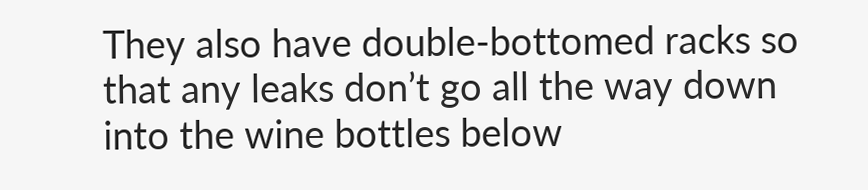They also have double-bottomed racks so that any leaks don’t go all the way down into the wine bottles below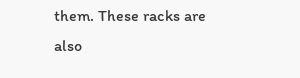them. These racks are also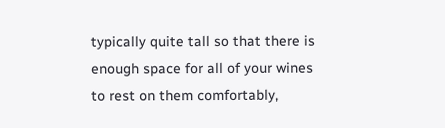typically quite tall so that there is enough space for all of your wines to rest on them comfortably,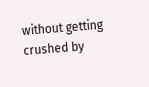without getting crushed by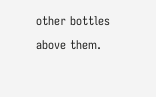other bottles above them.